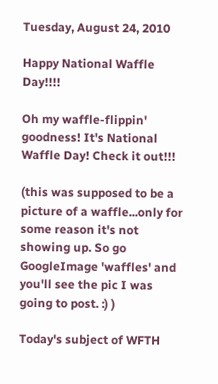Tuesday, August 24, 2010

Happy National Waffle Day!!!!

Oh my waffle-flippin' goodness! It's National Waffle Day! Check it out!!!

(this was supposed to be a picture of a waffle...only for some reason it's not showing up. So go GoogleImage 'waffles' and you'll see the pic I was going to post. :) )

Today's subject of WFTH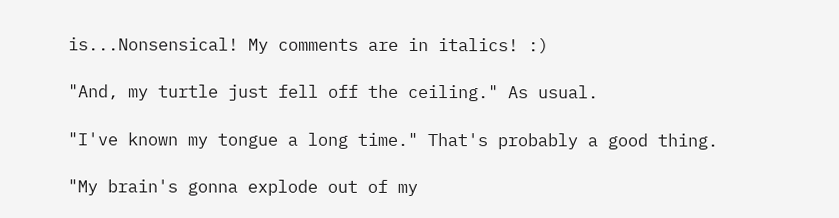is...Nonsensical! My comments are in italics! :)

"And, my turtle just fell off the ceiling." As usual.

"I've known my tongue a long time." That's probably a good thing.

"My brain's gonna explode out of my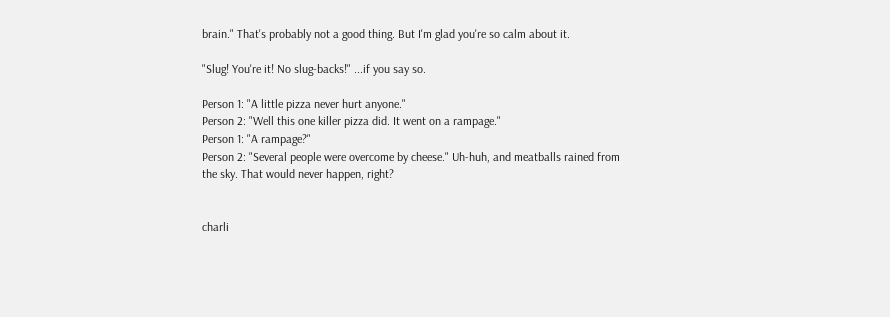brain." That's probably not a good thing. But I'm glad you're so calm about it.

"Slug! You're it! No slug-backs!" ...if you say so.

Person 1: "A little pizza never hurt anyone."
Person 2: "Well this one killer pizza did. It went on a rampage."
Person 1: "A rampage?"
Person 2: "Several people were overcome by cheese." Uh-huh, and meatballs rained from the sky. That would never happen, right?


charli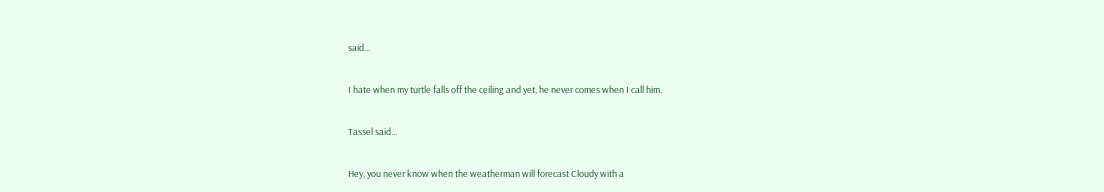said...

I hate when my turtle falls off the ceiling and yet, he never comes when I call him.

Tassel said...

Hey, you never know when the weatherman will forecast Cloudy with a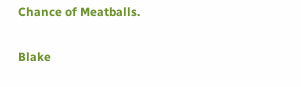Chance of Meatballs.

Blake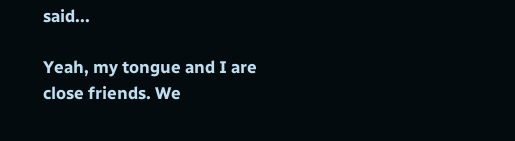said...

Yeah, my tongue and I are close friends. We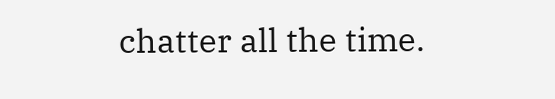chatter all the time.